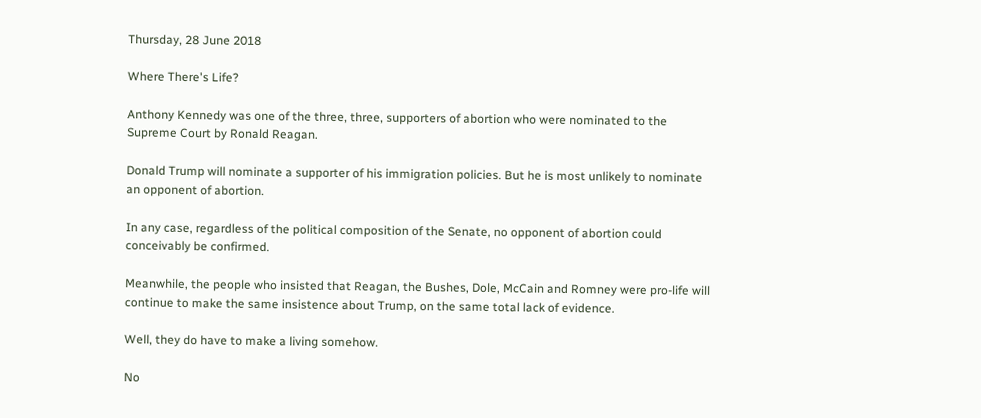Thursday, 28 June 2018

Where There's Life?

Anthony Kennedy was one of the three, three, supporters of abortion who were nominated to the Supreme Court by Ronald Reagan.

Donald Trump will nominate a supporter of his immigration policies. But he is most unlikely to nominate an opponent of abortion.

In any case, regardless of the political composition of the Senate, no opponent of abortion could conceivably be confirmed.

Meanwhile, the people who insisted that Reagan, the Bushes, Dole, McCain and Romney were pro-life will continue to make the same insistence about Trump, on the same total lack of evidence.

Well, they do have to make a living somehow.

No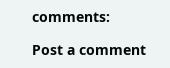comments:

Post a comment